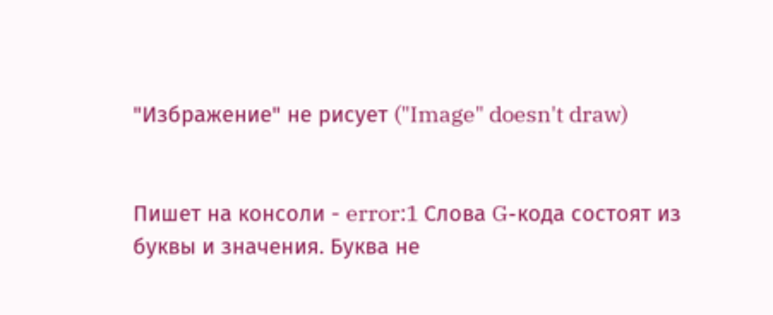"Избражение" не рисует ("Image" doesn't draw)


Пишет на консоли - error:1 Слова G-кода состоят из буквы и значения. Буква не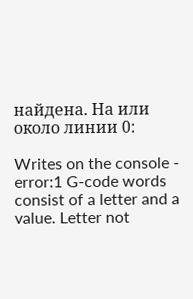найдена. На или около линии 0:

Writes on the console - error:1 G-code words consist of a letter and a value. Letter not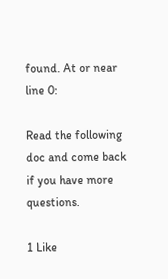found. At or near line 0:

Read the following doc and come back if you have more questions.

1 Like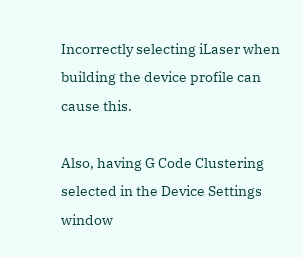Incorrectly selecting iLaser when building the device profile can cause this.

Also, having G Code Clustering selected in the Device Settings window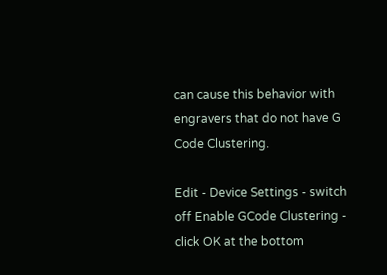can cause this behavior with engravers that do not have G Code Clustering.

Edit - Device Settings - switch off Enable GCode Clustering - click OK at the bottom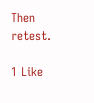Then retest.

1 Like